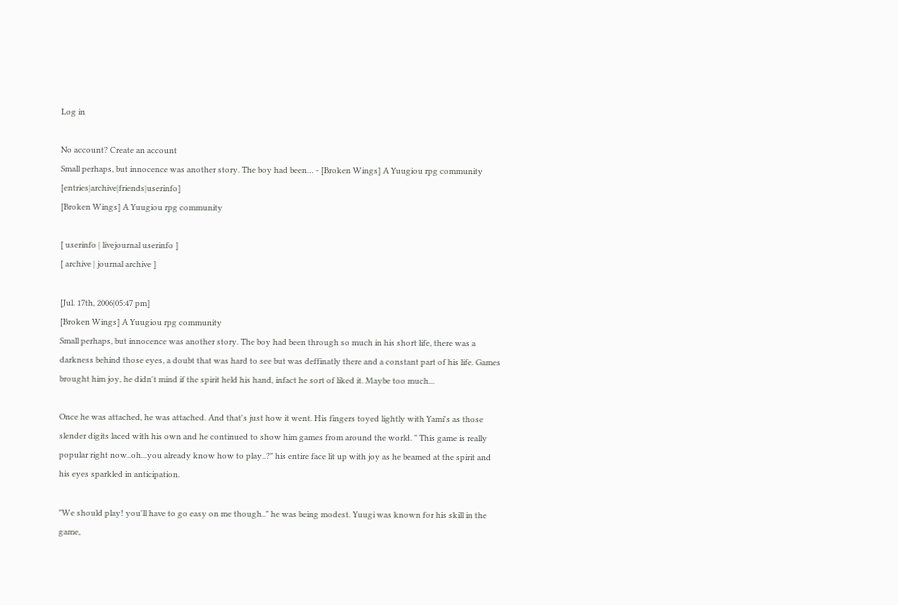Log in

No account? Create an account
Small perhaps, but innocence was another story. The boy had been… - [Broken Wings] A Yuugiou rpg community [entries|archive|friends|userinfo]
[Broken Wings] A Yuugiou rpg community

[ userinfo | livejournal userinfo ]
[ archive | journal archive ]

[Jul. 17th, 2006|05:47 pm]
[Broken Wings] A Yuugiou rpg community
Small perhaps, but innocence was another story. The boy had been through so much in his short life, there was a darkness behind those eyes, a doubt that was hard to see but was deffinatly there and a constant part of his life. Games brought him joy, he didn't mind if the spirit held his hand, infact he sort of liked it. Maybe too much...

Once he was attached, he was attached. And that's just how it went. His fingers toyed lightly with Yami's as those slender digits laced with his own and he continued to show him games from around the world. " This game is really popular right now..oh...you already know how to play..?" his entire face lit up with joy as he beamed at the spirit and his eyes sparkled in anticipation.

"We should play! you'll have to go easy on me though.." he was being modest. Yuugi was known for his skill in the game,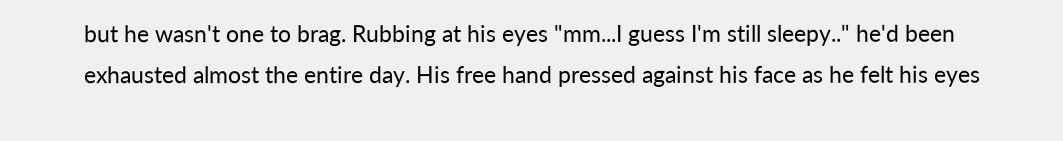but he wasn't one to brag. Rubbing at his eyes "mm...I guess I'm still sleepy.." he'd been exhausted almost the entire day. His free hand pressed against his face as he felt his eyes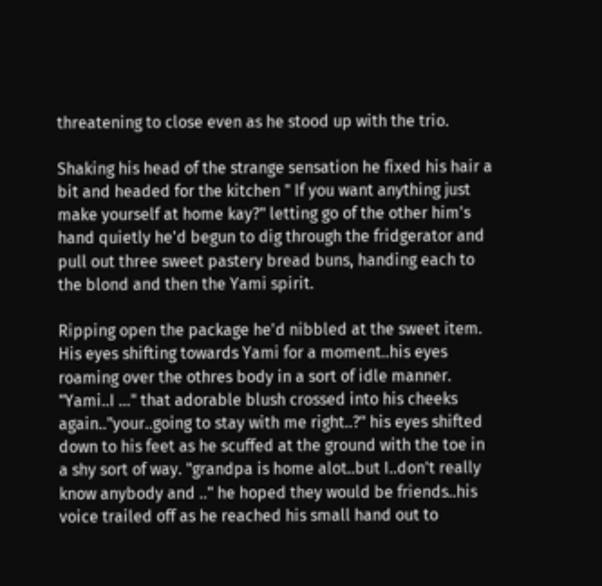threatening to close even as he stood up with the trio.

Shaking his head of the strange sensation he fixed his hair a bit and headed for the kitchen " If you want anything just make yourself at home kay?" letting go of the other him's hand quietly he'd begun to dig through the fridgerator and pull out three sweet pastery bread buns, handing each to the blond and then the Yami spirit.

Ripping open the package he'd nibbled at the sweet item. His eyes shifting towards Yami for a moment..his eyes roaming over the othres body in a sort of idle manner. "Yami..I ..." that adorable blush crossed into his cheeks again.."your..going to stay with me right..?" his eyes shifted down to his feet as he scuffed at the ground with the toe in a shy sort of way. "grandpa is home alot..but I..don't really know anybody and .." he hoped they would be friends..his voice trailed off as he reached his small hand out to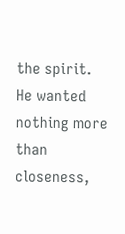the spirit. He wanted nothing more than closeness,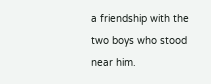a friendship with the two boys who stood near him.